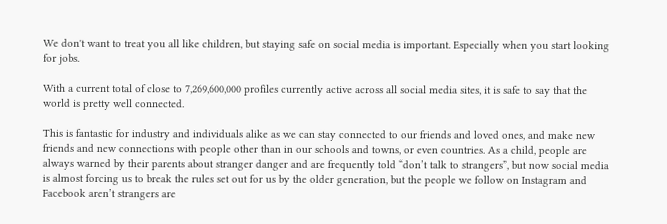We don't want to treat you all like children, but staying safe on social media is important. Especially when you start looking for jobs.

With a current total of close to 7,269,600,000 profiles currently active across all social media sites, it is safe to say that the world is pretty well connected.

This is fantastic for industry and individuals alike as we can stay connected to our friends and loved ones, and make new friends and new connections with people other than in our schools and towns, or even countries. As a child, people are always warned by their parents about stranger danger and are frequently told “don’t talk to strangers”, but now social media is almost forcing us to break the rules set out for us by the older generation, but the people we follow on Instagram and Facebook aren’t strangers are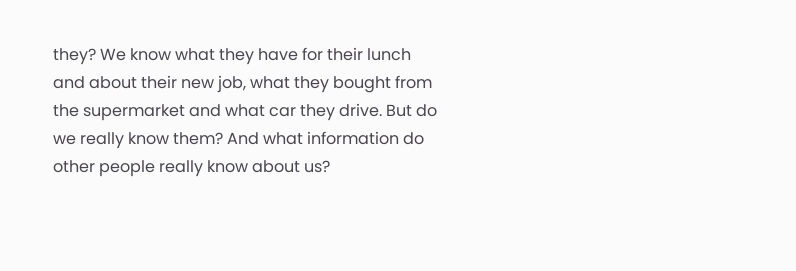they? We know what they have for their lunch and about their new job, what they bought from the supermarket and what car they drive. But do we really know them? And what information do other people really know about us?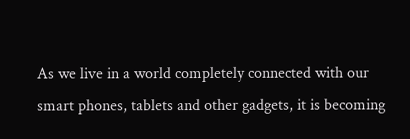As we live in a world completely connected with our smart phones, tablets and other gadgets, it is becoming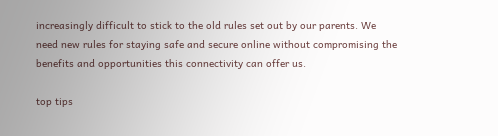increasingly difficult to stick to the old rules set out by our parents. We need new rules for staying safe and secure online without compromising the benefits and opportunities this connectivity can offer us.

top tips